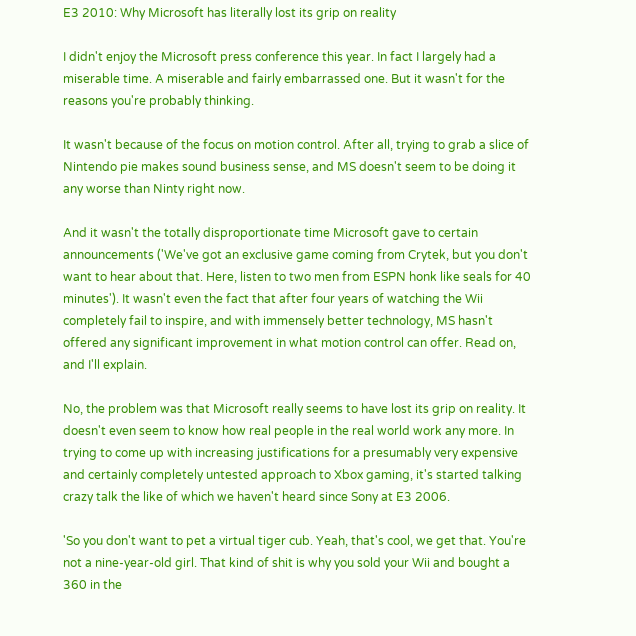E3 2010: Why Microsoft has literally lost its grip on reality

I didn't enjoy the Microsoft press conference this year. In fact I largely had a miserable time. A miserable and fairly embarrassed one. But it wasn't for the reasons you're probably thinking.

It wasn't because of the focus on motion control. After all, trying to grab a slice of Nintendo pie makes sound business sense, and MS doesn't seem to be doing it any worse than Ninty right now.

And it wasn't the totally disproportionate time Microsoft gave to certain announcements ('We've got an exclusive game coming from Crytek, but you don't want to hear about that. Here, listen to two men from ESPN honk like seals for 40 minutes'). It wasn't even the fact that after four years of watching the Wii completely fail to inspire, and with immensely better technology, MS hasn't offered any significant improvement in what motion control can offer. Read on, and I'll explain.

No, the problem was that Microsoft really seems to have lost its grip on reality. It doesn't even seem to know how real people in the real world work any more. In trying to come up with increasing justifications for a presumably very expensive and certainly completely untested approach to Xbox gaming, it's started talking crazy talk the like of which we haven't heard since Sony at E3 2006.

'So you don't want to pet a virtual tiger cub. Yeah, that's cool, we get that. You're not a nine-year-old girl. That kind of shit is why you sold your Wii and bought a 360 in the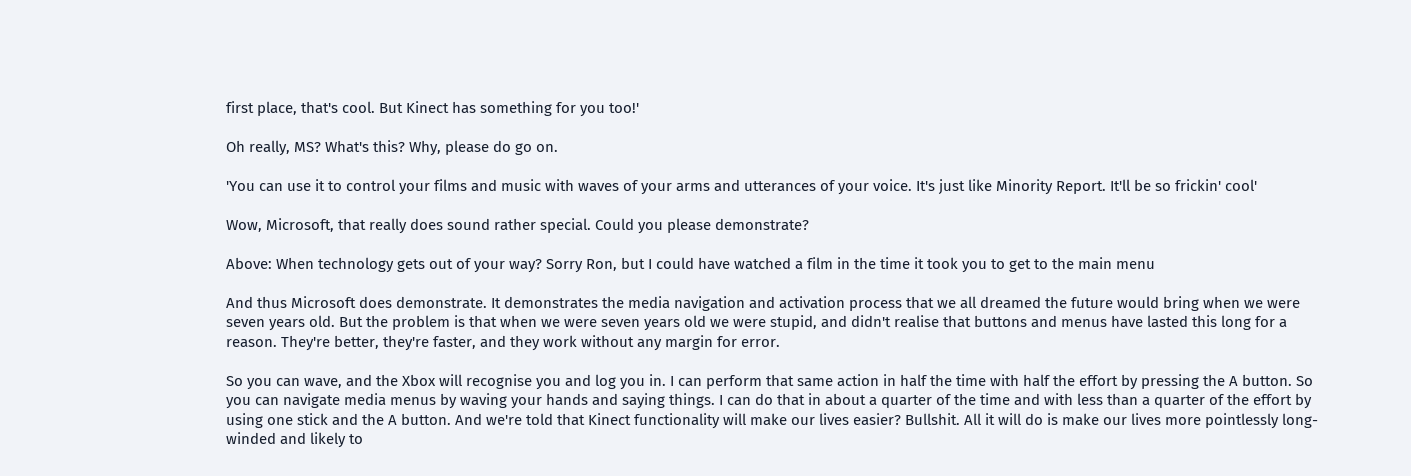first place, that's cool. But Kinect has something for you too!'

Oh really, MS? What's this? Why, please do go on.

'You can use it to control your films and music with waves of your arms and utterances of your voice. It's just like Minority Report. It'll be so frickin' cool'

Wow, Microsoft, that really does sound rather special. Could you please demonstrate?

Above: When technology gets out of your way? Sorry Ron, but I could have watched a film in the time it took you to get to the main menu

And thus Microsoft does demonstrate. It demonstrates the media navigation and activation process that we all dreamed the future would bring when we were seven years old. But the problem is that when we were seven years old we were stupid, and didn't realise that buttons and menus have lasted this long for a reason. They're better, they're faster, and they work without any margin for error.

So you can wave, and the Xbox will recognise you and log you in. I can perform that same action in half the time with half the effort by pressing the A button. So you can navigate media menus by waving your hands and saying things. I can do that in about a quarter of the time and with less than a quarter of the effort by using one stick and the A button. And we're told that Kinect functionality will make our lives easier? Bullshit. All it will do is make our lives more pointlessly long-winded and likely to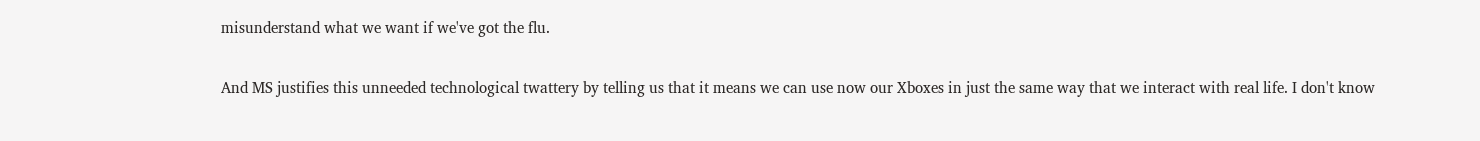misunderstand what we want if we've got the flu.

And MS justifies this unneeded technological twattery by telling us that it means we can use now our Xboxes in just the same way that we interact with real life. I don't know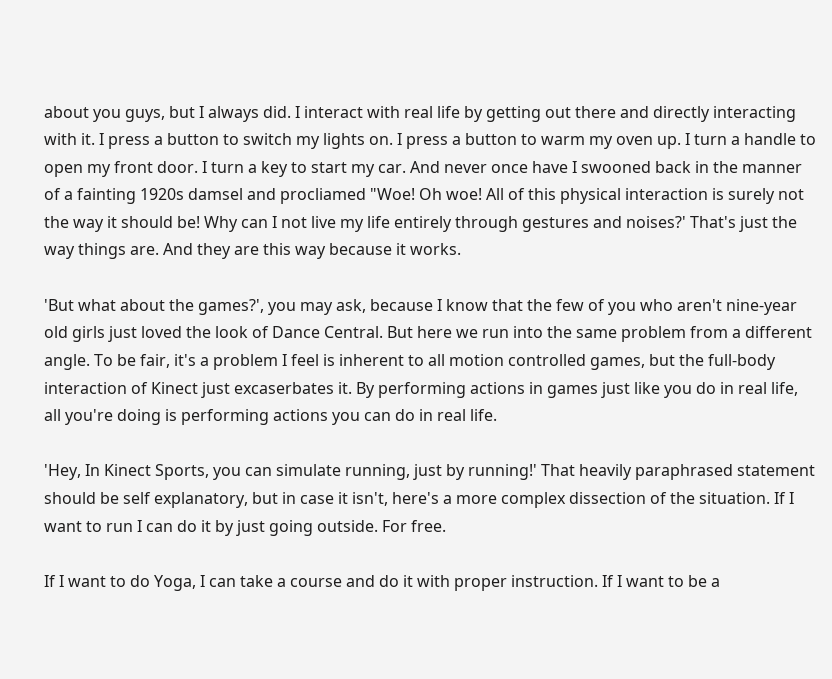about you guys, but I always did. I interact with real life by getting out there and directly interacting with it. I press a button to switch my lights on. I press a button to warm my oven up. I turn a handle to open my front door. I turn a key to start my car. And never once have I swooned back in the manner of a fainting 1920s damsel and procliamed "Woe! Oh woe! All of this physical interaction is surely not the way it should be! Why can I not live my life entirely through gestures and noises?' That's just the way things are. And they are this way because it works.

'But what about the games?', you may ask, because I know that the few of you who aren't nine-year old girls just loved the look of Dance Central. But here we run into the same problem from a different angle. To be fair, it's a problem I feel is inherent to all motion controlled games, but the full-body interaction of Kinect just excaserbates it. By performing actions in games just like you do in real life, all you're doing is performing actions you can do in real life.

'Hey, In Kinect Sports, you can simulate running, just by running!' That heavily paraphrased statement should be self explanatory, but in case it isn't, here's a more complex dissection of the situation. If I want to run I can do it by just going outside. For free.

If I want to do Yoga, I can take a course and do it with proper instruction. If I want to be a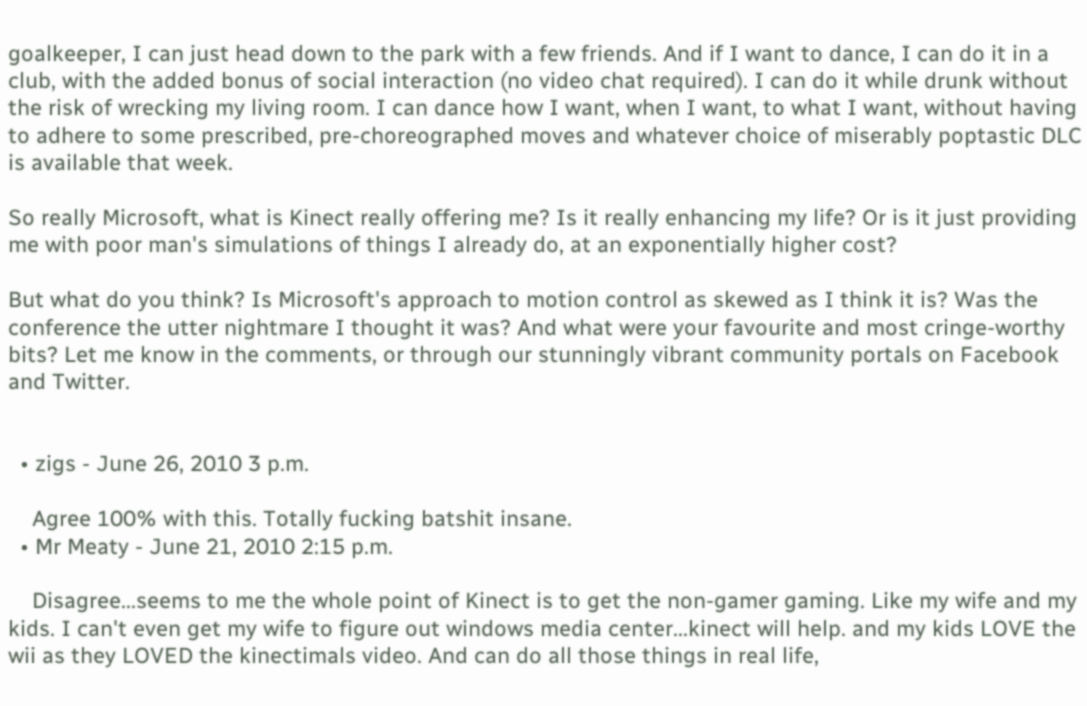goalkeeper, I can just head down to the park with a few friends. And if I want to dance, I can do it in a club, with the added bonus of social interaction (no video chat required). I can do it while drunk without the risk of wrecking my living room. I can dance how I want, when I want, to what I want, without having to adhere to some prescribed, pre-choreographed moves and whatever choice of miserably poptastic DLC is available that week.

So really Microsoft, what is Kinect really offering me? Is it really enhancing my life? Or is it just providing me with poor man's simulations of things I already do, at an exponentially higher cost?

But what do you think? Is Microsoft's approach to motion control as skewed as I think it is? Was the conference the utter nightmare I thought it was? And what were your favourite and most cringe-worthy bits? Let me know in the comments, or through our stunningly vibrant community portals on Facebook and Twitter.


  • zigs - June 26, 2010 3 p.m.

    Agree 100% with this. Totally fucking batshit insane.
  • Mr Meaty - June 21, 2010 2:15 p.m.

    Disagree...seems to me the whole point of Kinect is to get the non-gamer gaming. Like my wife and my kids. I can't even get my wife to figure out windows media center...kinect will help. and my kids LOVE the wii as they LOVED the kinectimals video. And can do all those things in real life,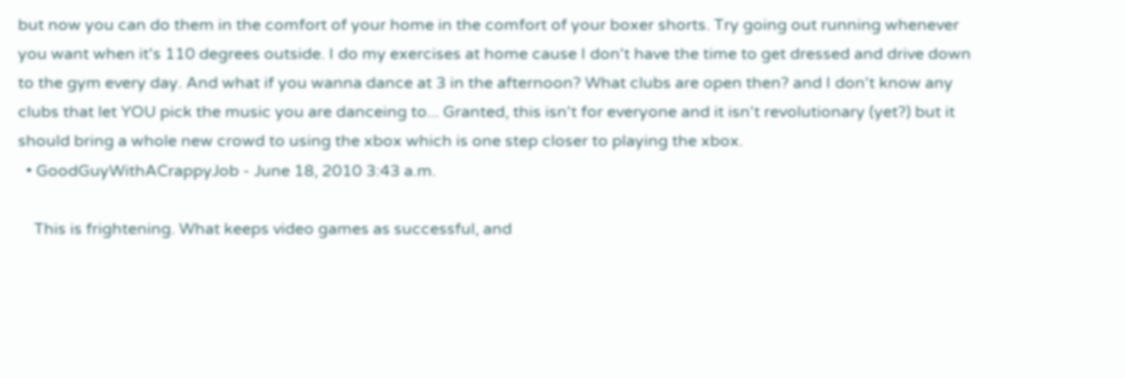but now you can do them in the comfort of your home in the comfort of your boxer shorts. Try going out running whenever you want when it's 110 degrees outside. I do my exercises at home cause I don't have the time to get dressed and drive down to the gym every day. And what if you wanna dance at 3 in the afternoon? What clubs are open then? and I don't know any clubs that let YOU pick the music you are danceing to... Granted, this isn't for everyone and it isn't revolutionary (yet?) but it should bring a whole new crowd to using the xbox which is one step closer to playing the xbox.
  • GoodGuyWithACrappyJob - June 18, 2010 3:43 a.m.

    This is frightening. What keeps video games as successful, and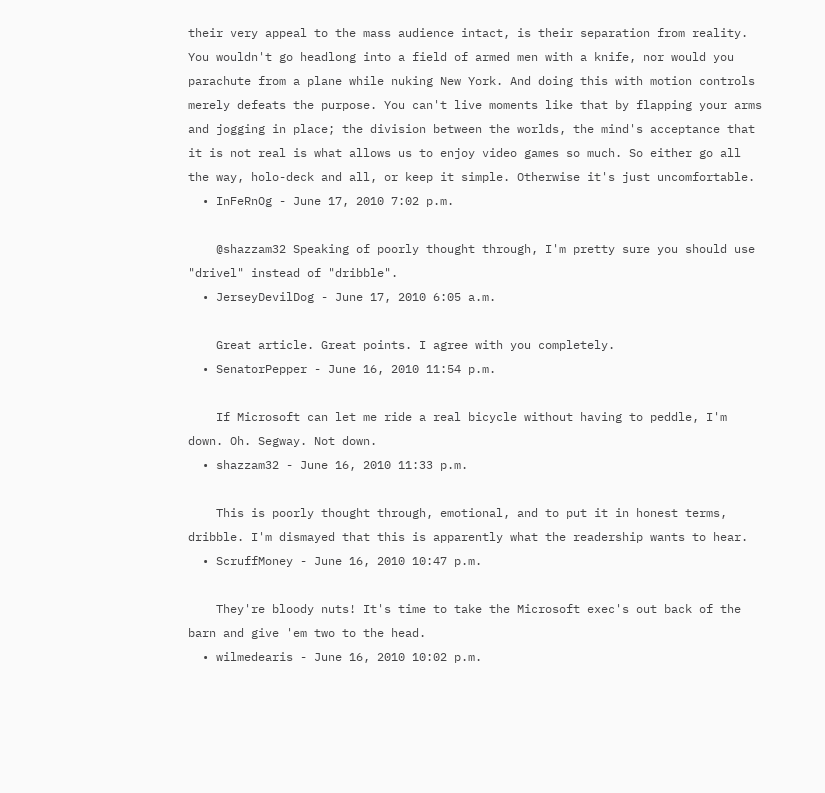their very appeal to the mass audience intact, is their separation from reality. You wouldn't go headlong into a field of armed men with a knife, nor would you parachute from a plane while nuking New York. And doing this with motion controls merely defeats the purpose. You can't live moments like that by flapping your arms and jogging in place; the division between the worlds, the mind's acceptance that it is not real is what allows us to enjoy video games so much. So either go all the way, holo-deck and all, or keep it simple. Otherwise it's just uncomfortable.
  • InFeRnOg - June 17, 2010 7:02 p.m.

    @shazzam32 Speaking of poorly thought through, I'm pretty sure you should use "drivel" instead of "dribble".
  • JerseyDevilDog - June 17, 2010 6:05 a.m.

    Great article. Great points. I agree with you completely.
  • SenatorPepper - June 16, 2010 11:54 p.m.

    If Microsoft can let me ride a real bicycle without having to peddle, I'm down. Oh. Segway. Not down.
  • shazzam32 - June 16, 2010 11:33 p.m.

    This is poorly thought through, emotional, and to put it in honest terms, dribble. I'm dismayed that this is apparently what the readership wants to hear.
  • ScruffMoney - June 16, 2010 10:47 p.m.

    They're bloody nuts! It's time to take the Microsoft exec's out back of the barn and give 'em two to the head.
  • wilmedearis - June 16, 2010 10:02 p.m.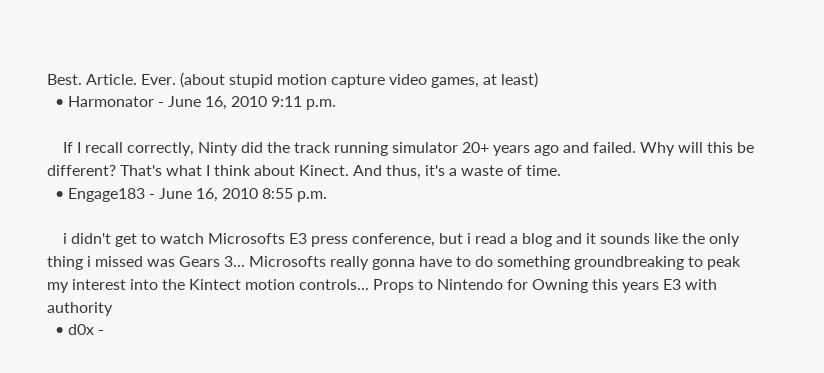Best. Article. Ever. (about stupid motion capture video games, at least)
  • Harmonator - June 16, 2010 9:11 p.m.

    If I recall correctly, Ninty did the track running simulator 20+ years ago and failed. Why will this be different? That's what I think about Kinect. And thus, it's a waste of time.
  • Engage183 - June 16, 2010 8:55 p.m.

    i didn't get to watch Microsofts E3 press conference, but i read a blog and it sounds like the only thing i missed was Gears 3... Microsofts really gonna have to do something groundbreaking to peak my interest into the Kintect motion controls... Props to Nintendo for Owning this years E3 with authority
  • d0x -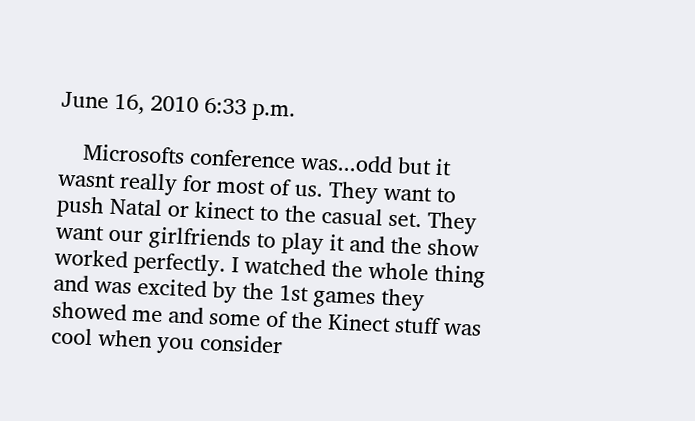June 16, 2010 6:33 p.m.

    Microsofts conference was...odd but it wasnt really for most of us. They want to push Natal or kinect to the casual set. They want our girlfriends to play it and the show worked perfectly. I watched the whole thing and was excited by the 1st games they showed me and some of the Kinect stuff was cool when you consider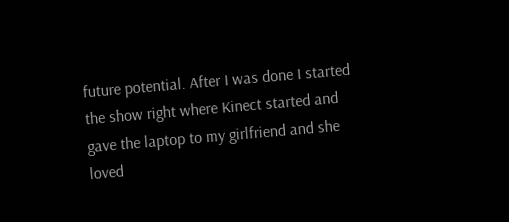future potential. After I was done I started the show right where Kinect started and gave the laptop to my girlfriend and she loved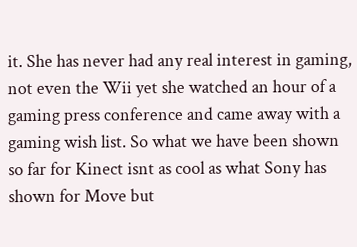it. She has never had any real interest in gaming, not even the Wii yet she watched an hour of a gaming press conference and came away with a gaming wish list. So what we have been shown so far for Kinect isnt as cool as what Sony has shown for Move but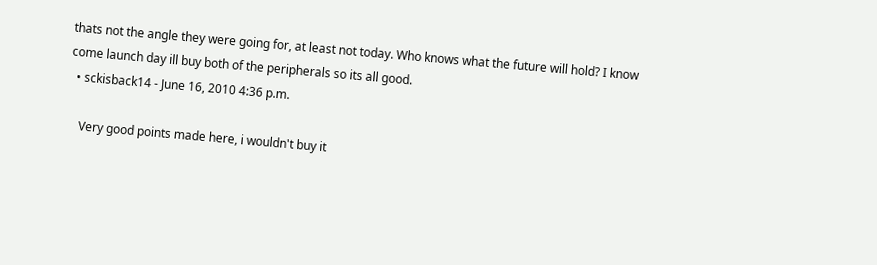thats not the angle they were going for, at least not today. Who knows what the future will hold? I know come launch day ill buy both of the peripherals so its all good.
  • sckisback14 - June 16, 2010 4:36 p.m.

    Very good points made here, i wouldn't buy it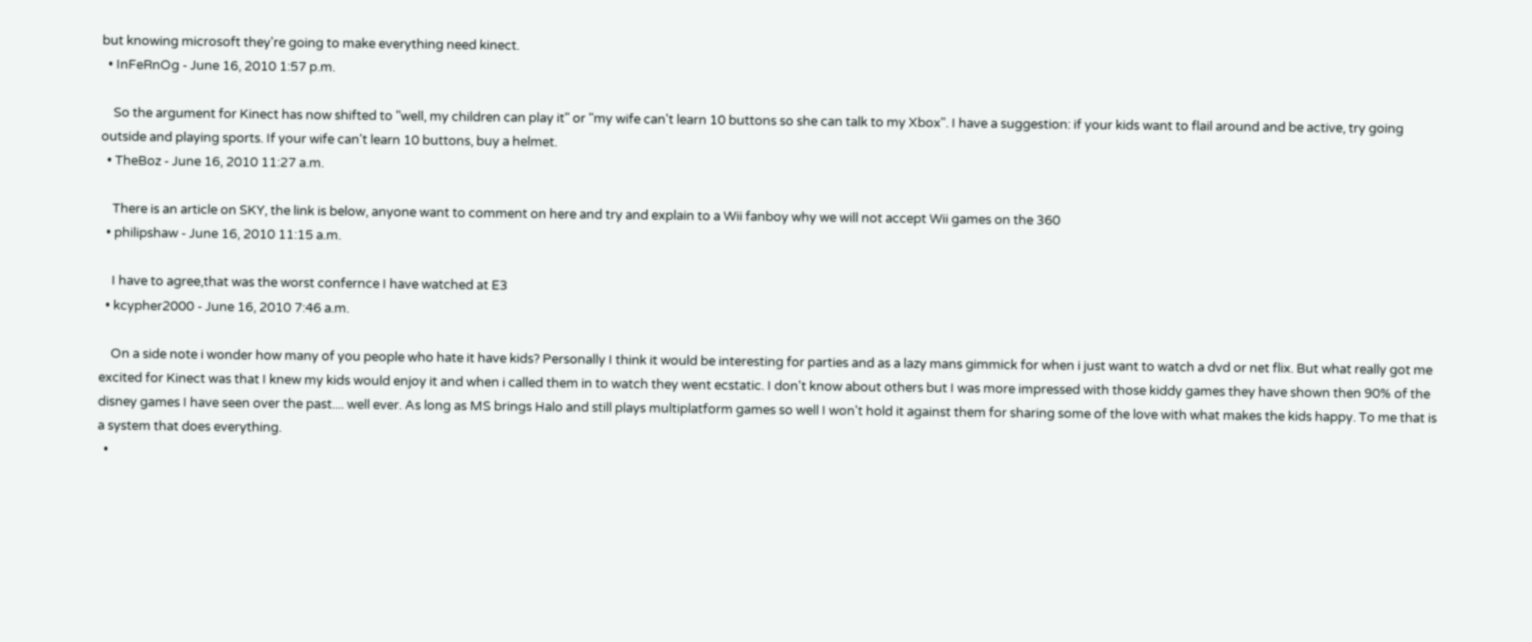but knowing microsoft they're going to make everything need kinect.
  • InFeRnOg - June 16, 2010 1:57 p.m.

    So the argument for Kinect has now shifted to "well, my children can play it" or "my wife can't learn 10 buttons so she can talk to my Xbox". I have a suggestion: if your kids want to flail around and be active, try going outside and playing sports. If your wife can't learn 10 buttons, buy a helmet.
  • TheBoz - June 16, 2010 11:27 a.m.

    There is an article on SKY, the link is below, anyone want to comment on here and try and explain to a Wii fanboy why we will not accept Wii games on the 360
  • philipshaw - June 16, 2010 11:15 a.m.

    I have to agree,that was the worst confernce I have watched at E3
  • kcypher2000 - June 16, 2010 7:46 a.m.

    On a side note i wonder how many of you people who hate it have kids? Personally I think it would be interesting for parties and as a lazy mans gimmick for when i just want to watch a dvd or net flix. But what really got me excited for Kinect was that I knew my kids would enjoy it and when i called them in to watch they went ecstatic. I don't know about others but I was more impressed with those kiddy games they have shown then 90% of the disney games I have seen over the past.... well ever. As long as MS brings Halo and still plays multiplatform games so well I won't hold it against them for sharing some of the love with what makes the kids happy. To me that is a system that does everything.
  •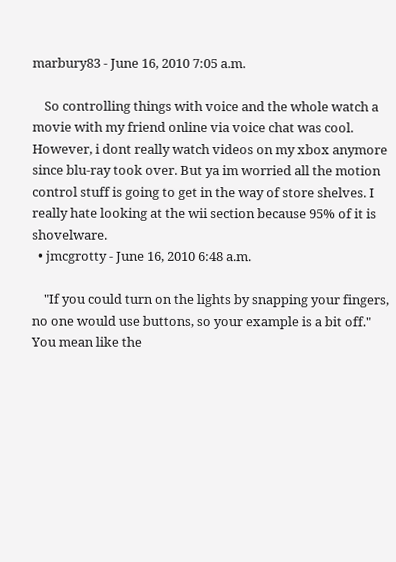marbury83 - June 16, 2010 7:05 a.m.

    So controlling things with voice and the whole watch a movie with my friend online via voice chat was cool. However, i dont really watch videos on my xbox anymore since blu-ray took over. But ya im worried all the motion control stuff is going to get in the way of store shelves. I really hate looking at the wii section because 95% of it is shovelware.
  • jmcgrotty - June 16, 2010 6:48 a.m.

    "If you could turn on the lights by snapping your fingers, no one would use buttons, so your example is a bit off." You mean like the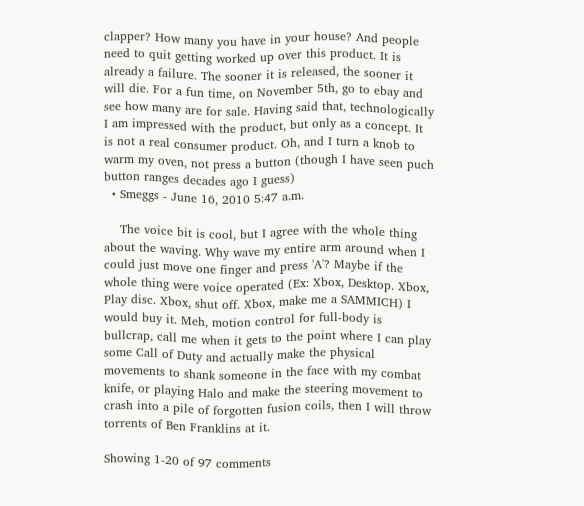clapper? How many you have in your house? And people need to quit getting worked up over this product. It is already a failure. The sooner it is released, the sooner it will die. For a fun time, on November 5th, go to ebay and see how many are for sale. Having said that, technologically I am impressed with the product, but only as a concept. It is not a real consumer product. Oh, and I turn a knob to warm my oven, not press a button (though I have seen puch button ranges decades ago I guess)
  • Smeggs - June 16, 2010 5:47 a.m.

    The voice bit is cool, but I agree with the whole thing about the waving. Why wave my entire arm around when I could just move one finger and press 'A'? Maybe if the whole thing were voice operated (Ex: Xbox, Desktop. Xbox, Play disc. Xbox, shut off. Xbox, make me a SAMMICH) I would buy it. Meh, motion control for full-body is bullcrap, call me when it gets to the point where I can play some Call of Duty and actually make the physical movements to shank someone in the face with my combat knife, or playing Halo and make the steering movement to crash into a pile of forgotten fusion coils, then I will throw torrents of Ben Franklins at it.

Showing 1-20 of 97 comments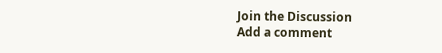Join the Discussion
Add a comment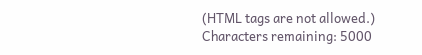(HTML tags are not allowed.)
Characters remaining: 5000